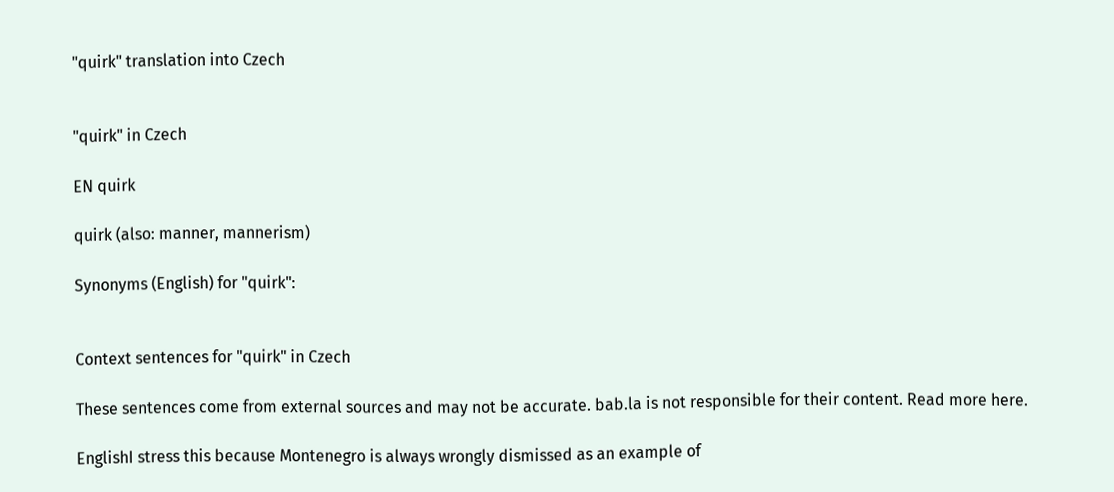"quirk" translation into Czech


"quirk" in Czech

EN quirk

quirk (also: manner, mannerism)

Synonyms (English) for "quirk":


Context sentences for "quirk" in Czech

These sentences come from external sources and may not be accurate. bab.la is not responsible for their content. Read more here.

EnglishI stress this because Montenegro is always wrongly dismissed as an example of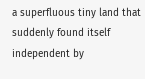a superfluous tiny land that suddenly found itself independent by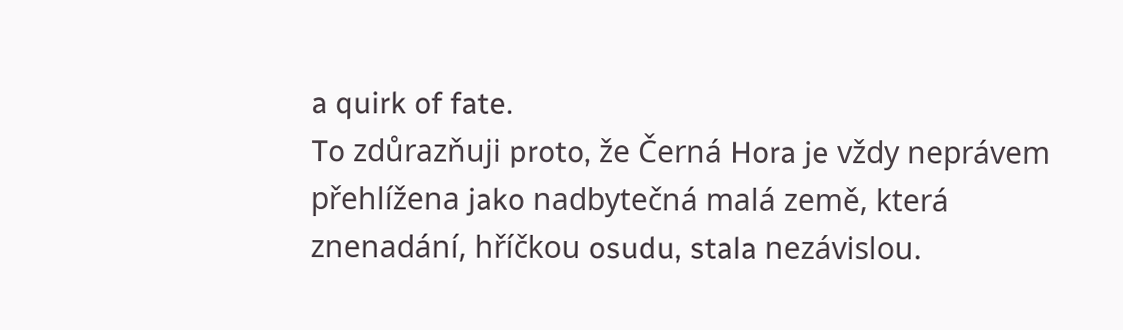a quirk of fate.
To zdůrazňuji proto, že Černá Hora je vždy neprávem přehlížena jako nadbytečná malá země, která znenadání, hříčkou osudu, stala nezávislou.